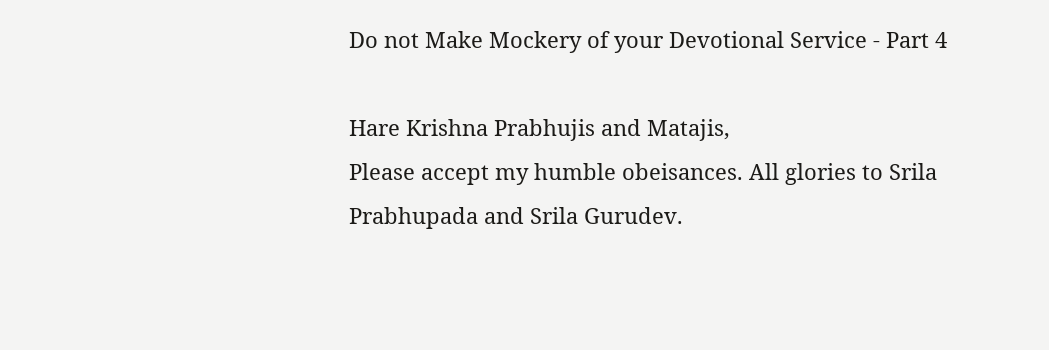Do not Make Mockery of your Devotional Service - Part 4

Hare Krishna Prabhujis and Matajis,
Please accept my humble obeisances. All glories to Srila Prabhupada and Srila Gurudev.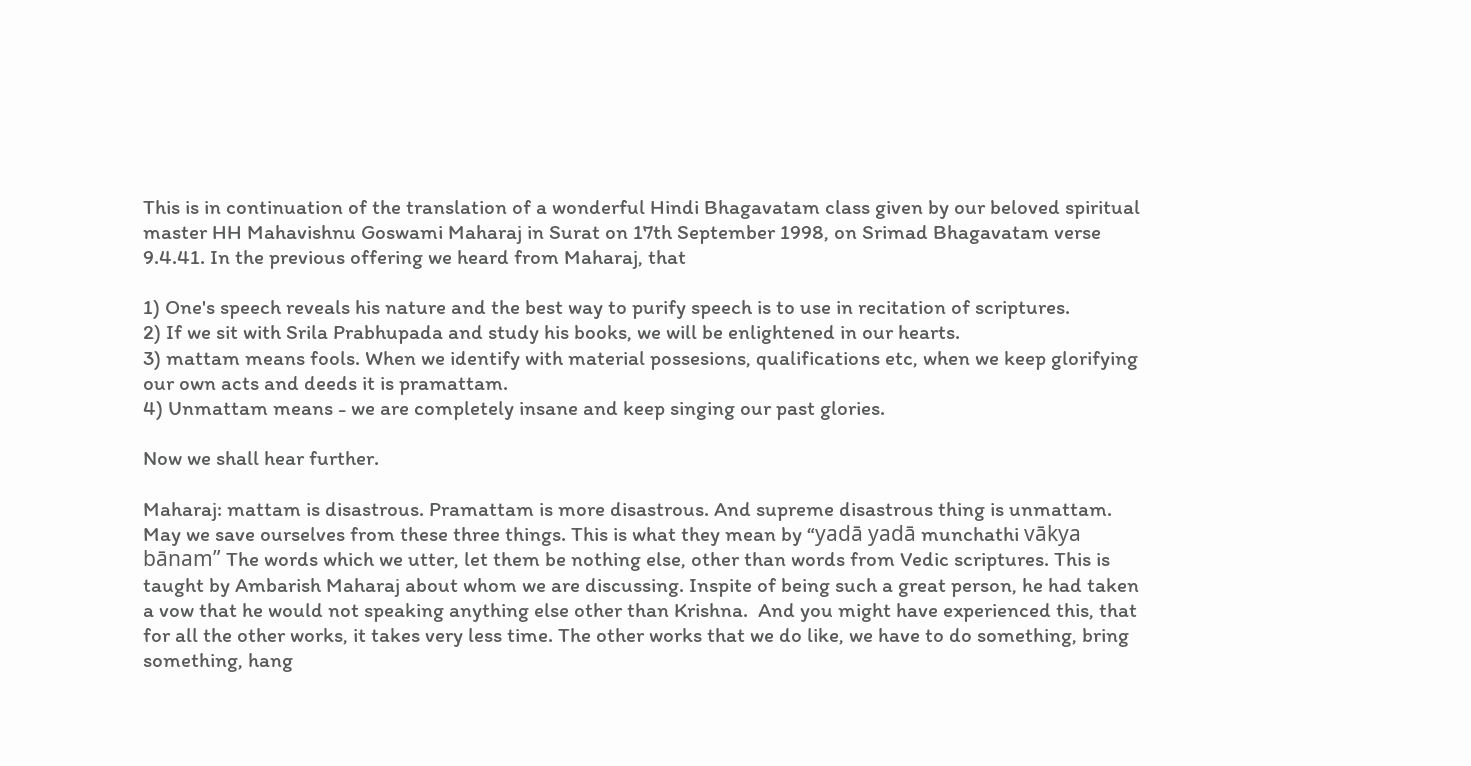This is in continuation of the translation of a wonderful Hindi Bhagavatam class given by our beloved spiritual master HH Mahavishnu Goswami Maharaj in Surat on 17th September 1998, on Srimad Bhagavatam verse 9.4.41. In the previous offering we heard from Maharaj, that

1) One's speech reveals his nature and the best way to purify speech is to use in recitation of scriptures.
2) If we sit with Srila Prabhupada and study his books, we will be enlightened in our hearts.
3) mattam means fools. When we identify with material possesions, qualifications etc, when we keep glorifying our own acts and deeds it is pramattam.
4) Unmattam means - we are completely insane and keep singing our past glories.

Now we shall hear further.

Maharaj: mattam is disastrous. Pramattam is more disastrous. And supreme disastrous thing is unmattam. May we save ourselves from these three things. This is what they mean by “yadā yadā munchathi vākya bānam” The words which we utter, let them be nothing else, other than words from Vedic scriptures. This is taught by Ambarish Maharaj about whom we are discussing. Inspite of being such a great person, he had taken a vow that he would not speaking anything else other than Krishna.  And you might have experienced this, that for all the other works, it takes very less time. The other works that we do like, we have to do something, bring something, hang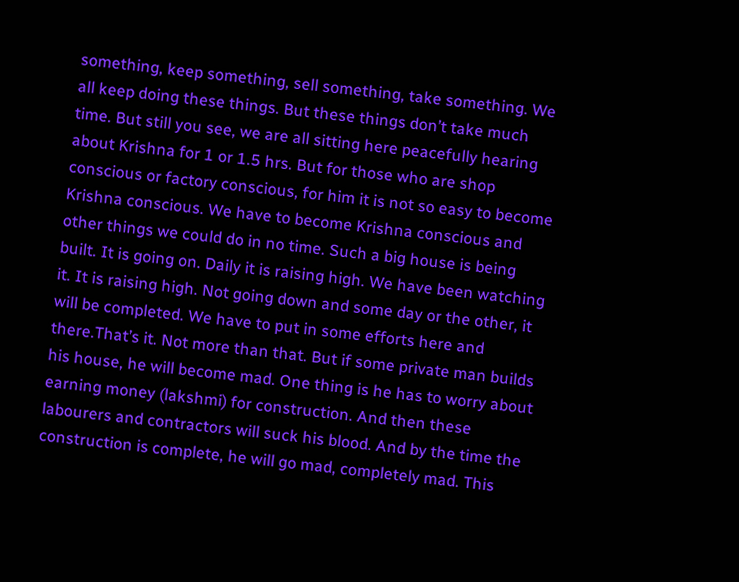something, keep something, sell something, take something. We all keep doing these things. But these things don’t take much time. But still you see, we are all sitting here peacefully hearing about Krishna for 1 or 1.5 hrs. But for those who are shop conscious or factory conscious, for him it is not so easy to become Krishna conscious. We have to become Krishna conscious and other things we could do in no time. Such a big house is being built. It is going on. Daily it is raising high. We have been watching it. It is raising high. Not going down and some day or the other, it will be completed. We have to put in some efforts here and there.That’s it. Not more than that. But if some private man builds his house, he will become mad. One thing is he has to worry about earning money (lakshmi) for construction. And then these labourers and contractors will suck his blood. And by the time the construction is complete, he will go mad, completely mad. This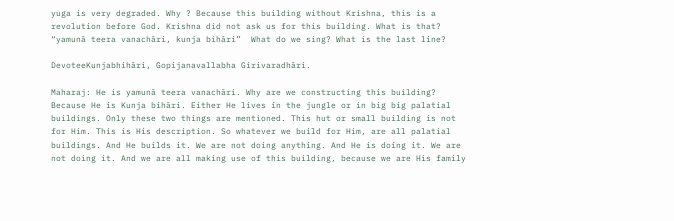yuga is very degraded. Why ? Because this building without Krishna, this is a revolution before God. Krishna did not ask us for this building. What is that? “yamunā teera vanachāri, kunja bihāri”  What do we sing? What is the last line?

DevoteeKunjabhihāri, Gopijanavallabha Girivaradhāri.

Maharaj: He is yamunā teera vanachāri. Why are we constructing this building? Because He is Kunja bihāri. Either He lives in the jungle or in big big palatial buildings. Only these two things are mentioned. This hut or small building is not for Him. This is His description. So whatever we build for Him, are all palatial buildings. And He builds it. We are not doing anything. And He is doing it. We are not doing it. And we are all making use of this building, because we are His family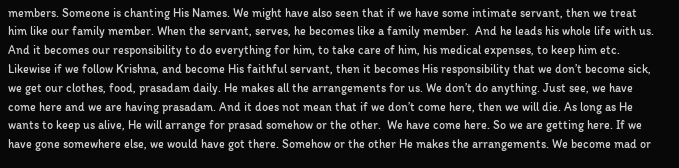members. Someone is chanting His Names. We might have also seen that if we have some intimate servant, then we treat him like our family member. When the servant, serves, he becomes like a family member.  And he leads his whole life with us. And it becomes our responsibility to do everything for him, to take care of him, his medical expenses, to keep him etc. Likewise if we follow Krishna, and become His faithful servant, then it becomes His responsibility that we don’t become sick, we get our clothes, food, prasadam daily. He makes all the arrangements for us. We don’t do anything. Just see, we have come here and we are having prasadam. And it does not mean that if we don’t come here, then we will die. As long as He wants to keep us alive, He will arrange for prasad somehow or the other.  We have come here. So we are getting here. If we have gone somewhere else, we would have got there. Somehow or the other He makes the arrangements. We become mad or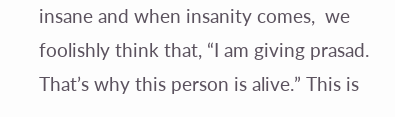insane and when insanity comes,  we foolishly think that, “I am giving prasad. That’s why this person is alive.” This is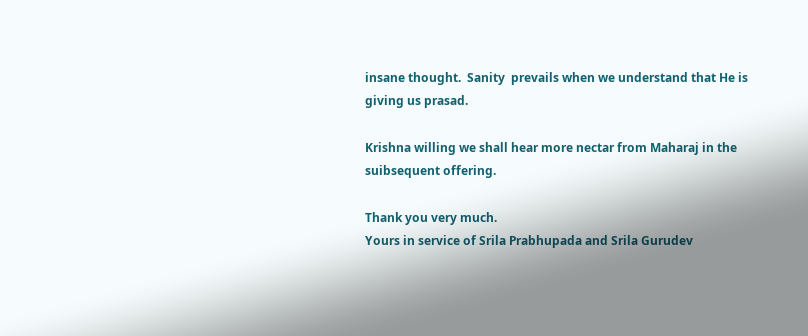insane thought.  Sanity  prevails when we understand that He is giving us prasad.

Krishna willing we shall hear more nectar from Maharaj in the suibsequent offering.

Thank you very much.
Yours in service of Srila Prabhupada and Srila Gurudev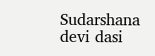Sudarshana devi dasi